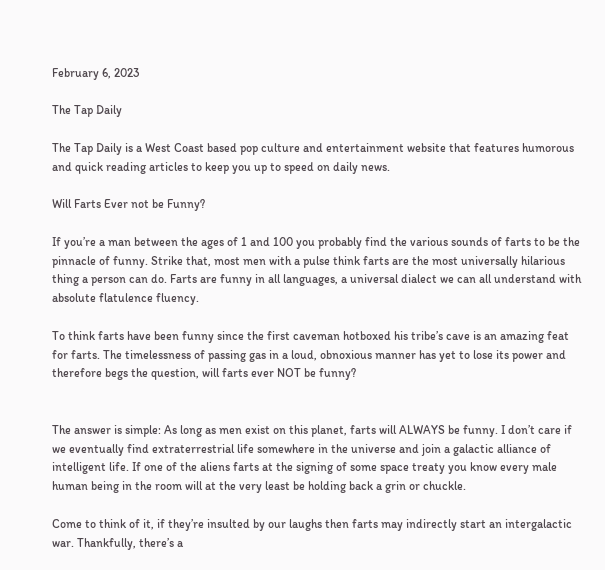February 6, 2023

The Tap Daily

The Tap Daily is a West Coast based pop culture and entertainment website that features humorous and quick reading articles to keep you up to speed on daily news.

Will Farts Ever not be Funny?

If you’re a man between the ages of 1 and 100 you probably find the various sounds of farts to be the pinnacle of funny. Strike that, most men with a pulse think farts are the most universally hilarious thing a person can do. Farts are funny in all languages, a universal dialect we can all understand with absolute flatulence fluency.

To think farts have been funny since the first caveman hotboxed his tribe’s cave is an amazing feat for farts. The timelessness of passing gas in a loud, obnoxious manner has yet to lose its power and therefore begs the question, will farts ever NOT be funny?


The answer is simple: As long as men exist on this planet, farts will ALWAYS be funny. I don’t care if we eventually find extraterrestrial life somewhere in the universe and join a galactic alliance of intelligent life. If one of the aliens farts at the signing of some space treaty you know every male human being in the room will at the very least be holding back a grin or chuckle.

Come to think of it, if they’re insulted by our laughs then farts may indirectly start an intergalactic war. Thankfully, there’s a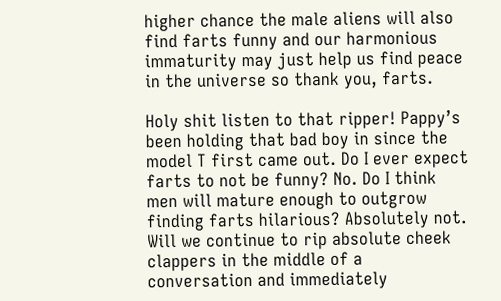higher chance the male aliens will also find farts funny and our harmonious immaturity may just help us find peace in the universe so thank you, farts.

Holy shit listen to that ripper! Pappy’s been holding that bad boy in since the model T first came out. Do I ever expect farts to not be funny? No. Do I think men will mature enough to outgrow finding farts hilarious? Absolutely not. Will we continue to rip absolute cheek clappers in the middle of a conversation and immediately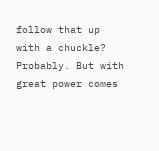follow that up with a chuckle? Probably. But with great power comes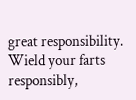great responsibility. Wield your farts responsibly,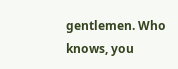gentlemen. Who knows, you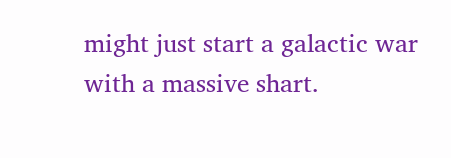might just start a galactic war with a massive shart.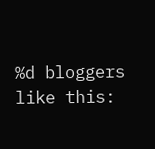%d bloggers like this: